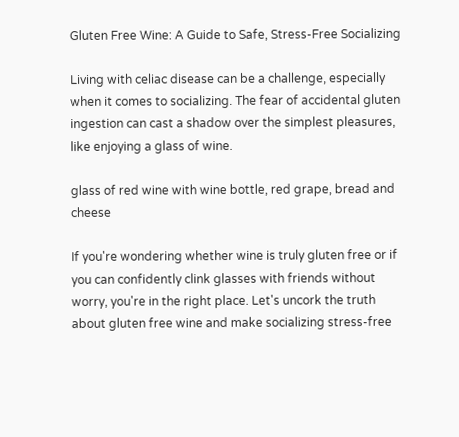Gluten Free Wine: A Guide to Safe, Stress-Free Socializing

Living with celiac disease can be a challenge, especially when it comes to socializing. The fear of accidental gluten ingestion can cast a shadow over the simplest pleasures, like enjoying a glass of wine.

glass of red wine with wine bottle, red grape, bread and cheese

If you're wondering whether wine is truly gluten free or if you can confidently clink glasses with friends without worry, you're in the right place. Let's uncork the truth about gluten free wine and make socializing stress-free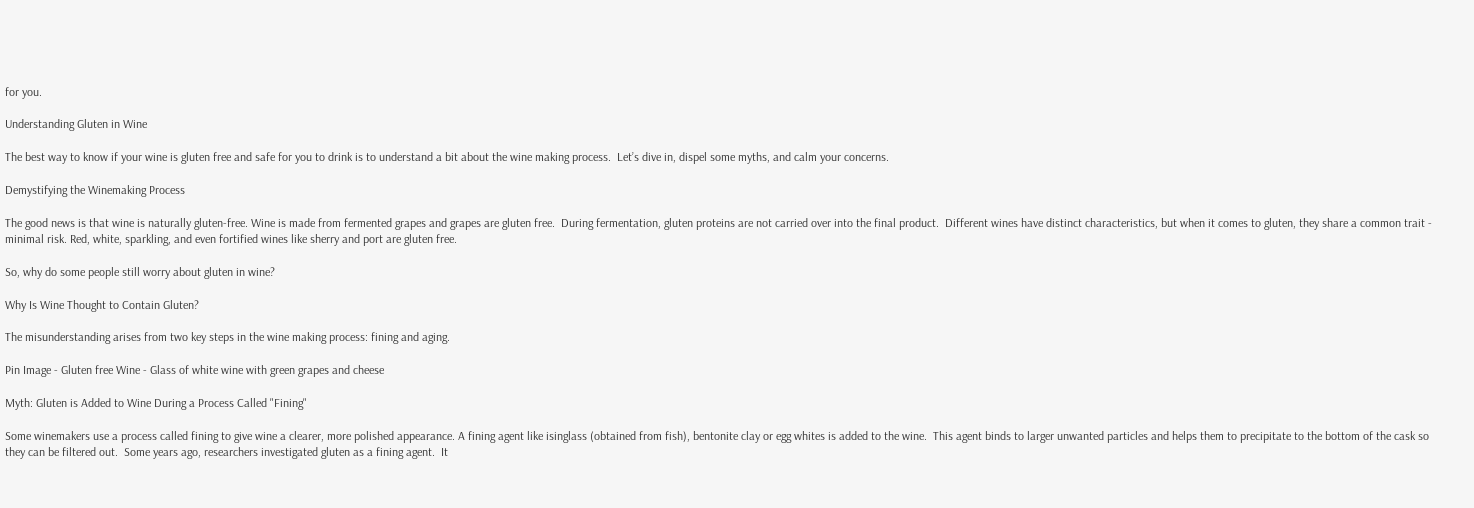for you.

Understanding Gluten in Wine

The best way to know if your wine is gluten free and safe for you to drink is to understand a bit about the wine making process.  Let’s dive in, dispel some myths, and calm your concerns.

Demystifying the Winemaking Process

The good news is that wine is naturally gluten-free. Wine is made from fermented grapes and grapes are gluten free.  During fermentation, gluten proteins are not carried over into the final product.  Different wines have distinct characteristics, but when it comes to gluten, they share a common trait - minimal risk. Red, white, sparkling, and even fortified wines like sherry and port are gluten free.

So, why do some people still worry about gluten in wine?

Why Is Wine Thought to Contain Gluten?

The misunderstanding arises from two key steps in the wine making process: fining and aging.

Pin Image - Gluten free Wine - Glass of white wine with green grapes and cheese

Myth: Gluten is Added to Wine During a Process Called "Fining"

Some winemakers use a process called fining to give wine a clearer, more polished appearance. A fining agent like isinglass (obtained from fish), bentonite clay or egg whites is added to the wine.  This agent binds to larger unwanted particles and helps them to precipitate to the bottom of the cask so they can be filtered out.  Some years ago, researchers investigated gluten as a fining agent.  It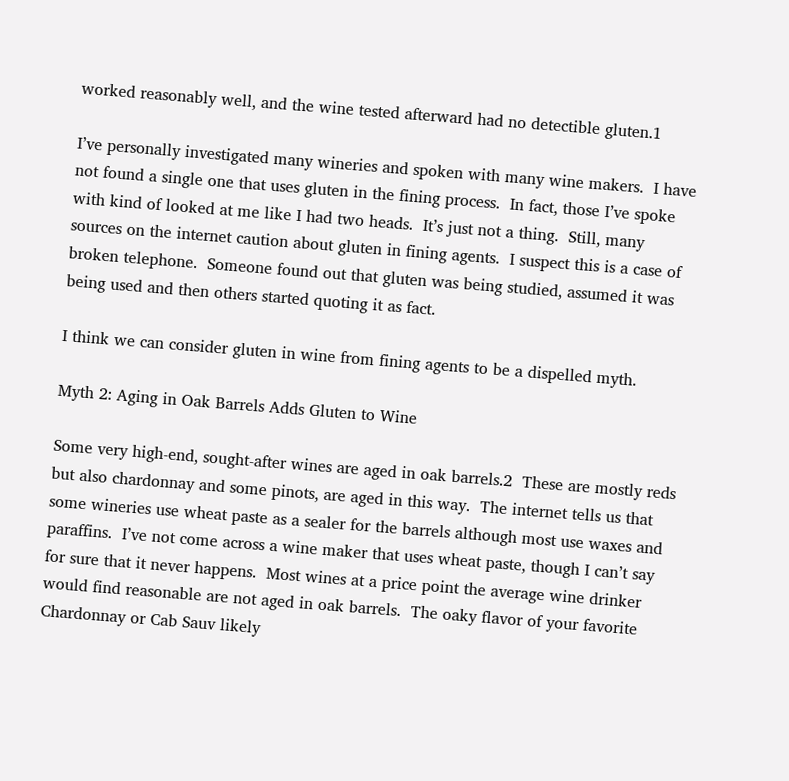worked reasonably well, and the wine tested afterward had no detectible gluten.1

I’ve personally investigated many wineries and spoken with many wine makers.  I have not found a single one that uses gluten in the fining process.  In fact, those I’ve spoke with kind of looked at me like I had two heads.  It’s just not a thing.  Still, many sources on the internet caution about gluten in fining agents.  I suspect this is a case of broken telephone.  Someone found out that gluten was being studied, assumed it was being used and then others started quoting it as fact.

I think we can consider gluten in wine from fining agents to be a dispelled myth.

Myth 2: Aging in Oak Barrels Adds Gluten to Wine

Some very high-end, sought-after wines are aged in oak barrels.2  These are mostly reds but also chardonnay and some pinots, are aged in this way.  The internet tells us that some wineries use wheat paste as a sealer for the barrels although most use waxes and paraffins.  I’ve not come across a wine maker that uses wheat paste, though I can’t say for sure that it never happens.  Most wines at a price point the average wine drinker would find reasonable are not aged in oak barrels.  The oaky flavor of your favorite Chardonnay or Cab Sauv likely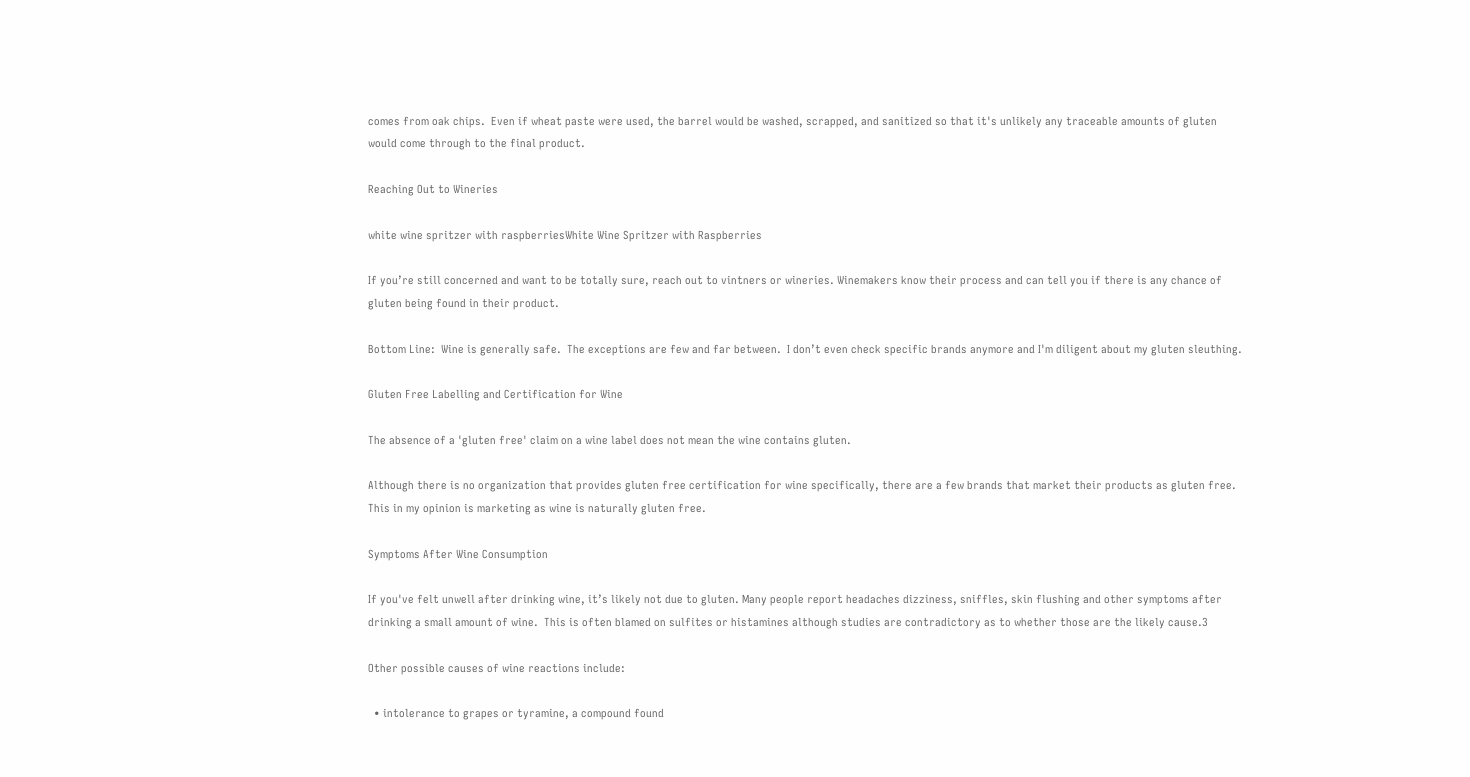comes from oak chips.  Even if wheat paste were used, the barrel would be washed, scrapped, and sanitized so that it's unlikely any traceable amounts of gluten would come through to the final product.

Reaching Out to Wineries

white wine spritzer with raspberriesWhite Wine Spritzer with Raspberries

If you’re still concerned and want to be totally sure, reach out to vintners or wineries. Winemakers know their process and can tell you if there is any chance of gluten being found in their product.

Bottom Line:  Wine is generally safe.  The exceptions are few and far between.  I don’t even check specific brands anymore and I'm diligent about my gluten sleuthing.

Gluten Free Labelling and Certification for Wine

The absence of a 'gluten free' claim on a wine label does not mean the wine contains gluten.

Although there is no organization that provides gluten free certification for wine specifically, there are a few brands that market their products as gluten free.  This in my opinion is marketing as wine is naturally gluten free.

Symptoms After Wine Consumption

If you've felt unwell after drinking wine, it’s likely not due to gluten. Many people report headaches dizziness, sniffles, skin flushing and other symptoms after drinking a small amount of wine.  This is often blamed on sulfites or histamines although studies are contradictory as to whether those are the likely cause.3

Other possible causes of wine reactions include:

  • intolerance to grapes or tyramine, a compound found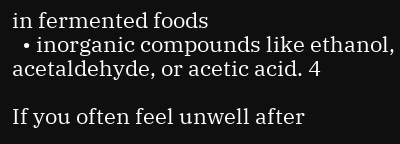in fermented foods
  • inorganic compounds like ethanol, acetaldehyde, or acetic acid. 4

If you often feel unwell after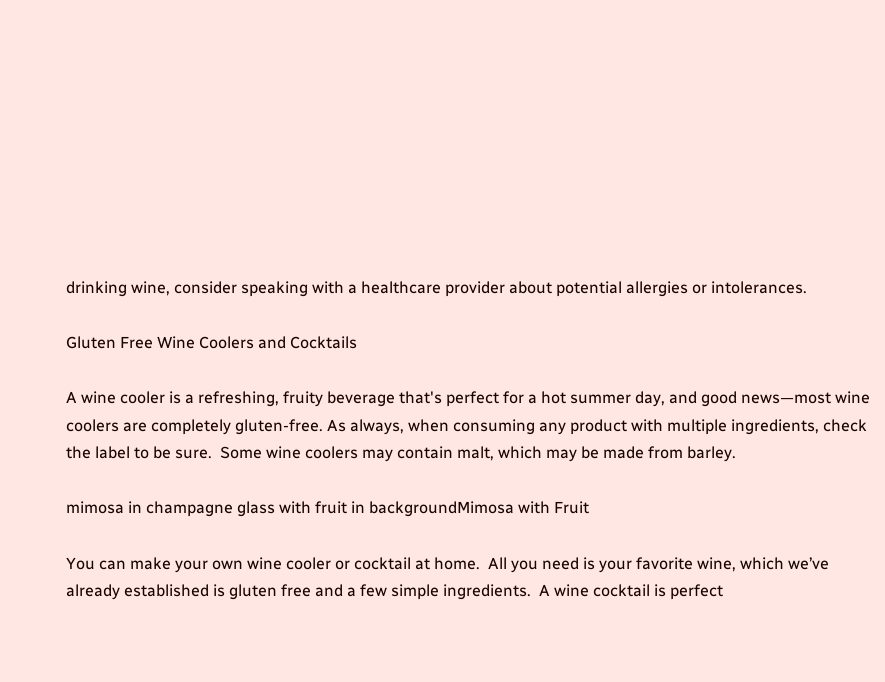drinking wine, consider speaking with a healthcare provider about potential allergies or intolerances.

Gluten Free Wine Coolers and Cocktails

A wine cooler is a refreshing, fruity beverage that's perfect for a hot summer day, and good news—most wine coolers are completely gluten-free. As always, when consuming any product with multiple ingredients, check the label to be sure.  Some wine coolers may contain malt, which may be made from barley.

mimosa in champagne glass with fruit in backgroundMimosa with Fruit

You can make your own wine cooler or cocktail at home.  All you need is your favorite wine, which we’ve already established is gluten free and a few simple ingredients.  A wine cocktail is perfect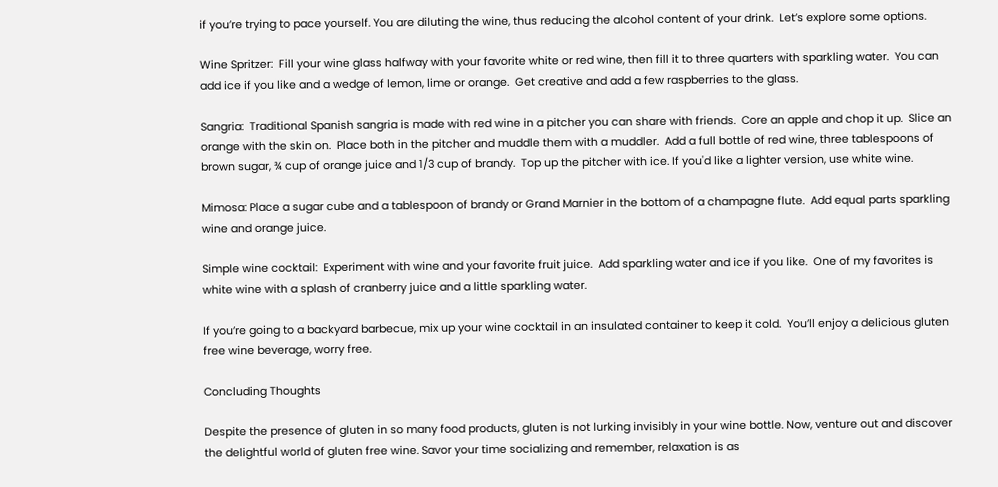if you’re trying to pace yourself. You are diluting the wine, thus reducing the alcohol content of your drink.  Let’s explore some options.

Wine Spritzer:  Fill your wine glass halfway with your favorite white or red wine, then fill it to three quarters with sparkling water.  You can add ice if you like and a wedge of lemon, lime or orange.  Get creative and add a few raspberries to the glass.

Sangria:  Traditional Spanish sangria is made with red wine in a pitcher you can share with friends.  Core an apple and chop it up.  Slice an orange with the skin on.  Place both in the pitcher and muddle them with a muddler.  Add a full bottle of red wine, three tablespoons of brown sugar, ¾ cup of orange juice and 1/3 cup of brandy.  Top up the pitcher with ice. If you'd like a lighter version, use white wine.

Mimosa: Place a sugar cube and a tablespoon of brandy or Grand Marnier in the bottom of a champagne flute.  Add equal parts sparkling wine and orange juice.

Simple wine cocktail:  Experiment with wine and your favorite fruit juice.  Add sparkling water and ice if you like.  One of my favorites is white wine with a splash of cranberry juice and a little sparkling water.

If you’re going to a backyard barbecue, mix up your wine cocktail in an insulated container to keep it cold.  You’ll enjoy a delicious gluten free wine beverage, worry free.

Concluding Thoughts

Despite the presence of gluten in so many food products, gluten is not lurking invisibly in your wine bottle. Now, venture out and discover the delightful world of gluten free wine. Savor your time socializing and remember, relaxation is as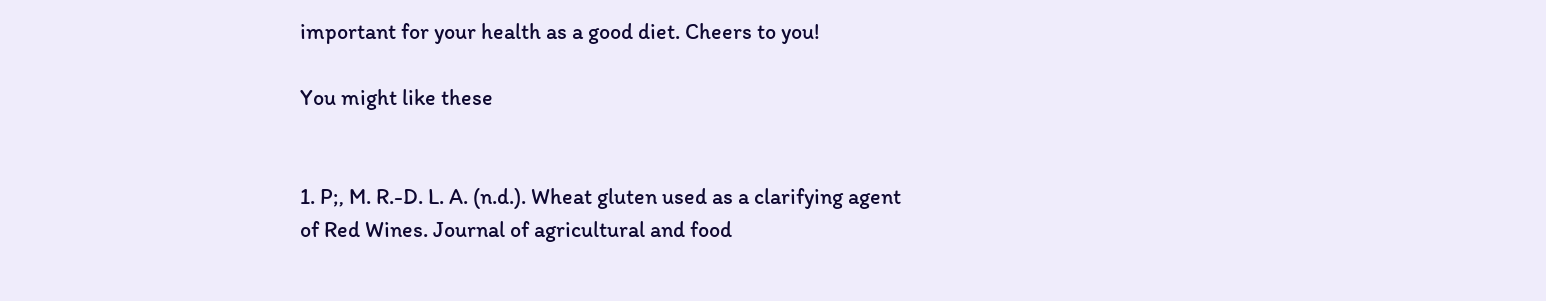important for your health as a good diet. Cheers to you!

You might like these


1. P;, M. R.-D. L. A. (n.d.). Wheat gluten used as a clarifying agent of Red Wines. Journal of agricultural and food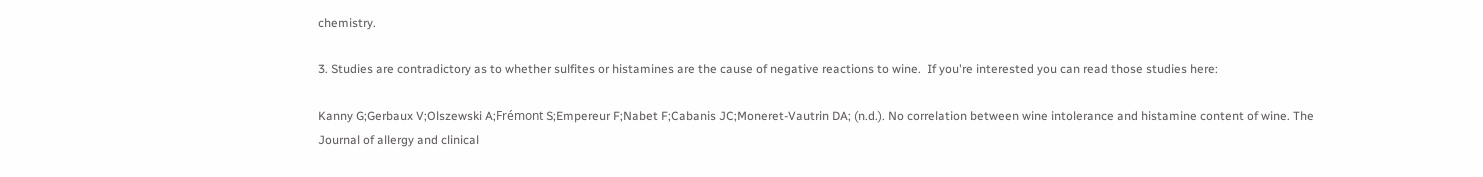chemistry.

3. Studies are contradictory as to whether sulfites or histamines are the cause of negative reactions to wine.  If you're interested you can read those studies here:

Kanny G;Gerbaux V;Olszewski A;Frémont S;Empereur F;Nabet F;Cabanis JC;Moneret-Vautrin DA; (n.d.). No correlation between wine intolerance and histamine content of wine. The Journal of allergy and clinical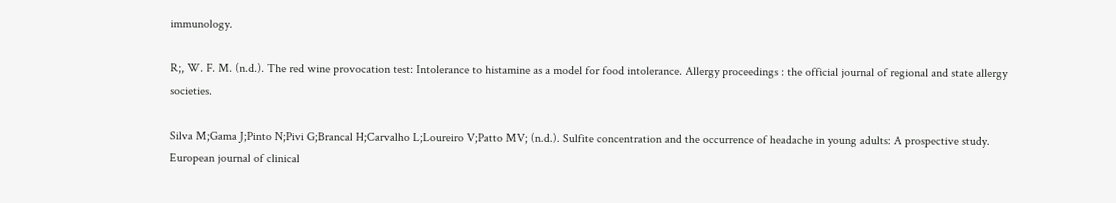immunology.

R;, W. F. M. (n.d.). The red wine provocation test: Intolerance to histamine as a model for food intolerance. Allergy proceedings : the official journal of regional and state allergy societies.

Silva M;Gama J;Pinto N;Pivi G;Brancal H;Carvalho L;Loureiro V;Patto MV; (n.d.). Sulfite concentration and the occurrence of headache in young adults: A prospective study. European journal of clinical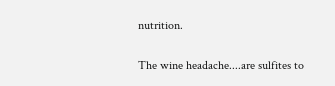nutrition.

The wine headache....are sulfites to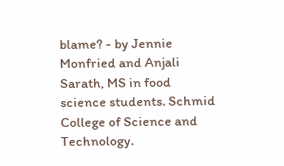blame? - by Jennie Monfried and Anjali Sarath, MS in food science students. Schmid College of Science and Technology.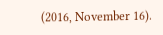(2016, November 16).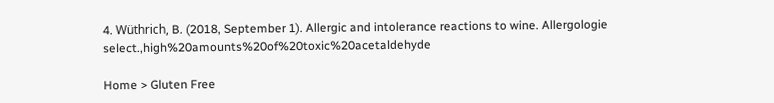4. Wüthrich, B. (2018, September 1). Allergic and intolerance reactions to wine. Allergologie select.,high%20amounts%20of%20toxic%20acetaldehyde

Home > Gluten Free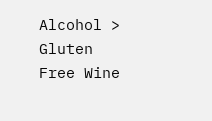Alcohol > Gluten Free Wine